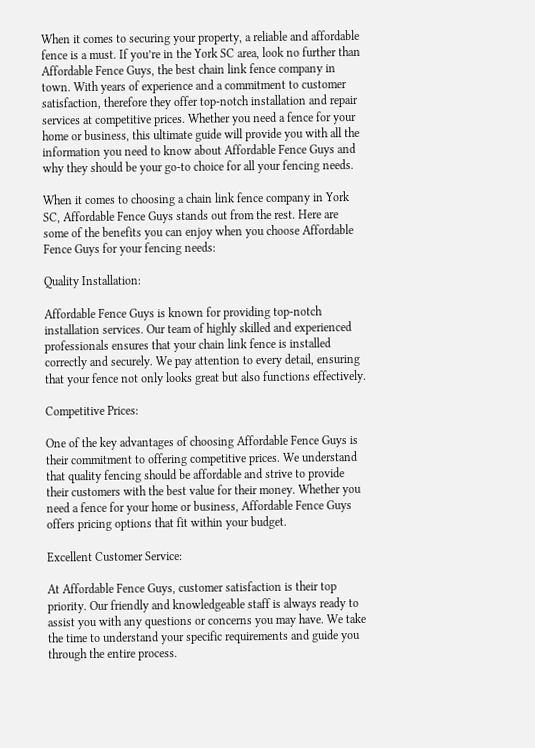When it comes to securing your property, a reliable and affordable fence is a must. If you’re in the York SC area, look no further than Affordable Fence Guys, the best chain link fence company in town. With years of experience and a commitment to customer satisfaction, therefore they offer top-notch installation and repair services at competitive prices. Whether you need a fence for your home or business, this ultimate guide will provide you with all the information you need to know about Affordable Fence Guys and why they should be your go-to choice for all your fencing needs.

When it comes to choosing a chain link fence company in York SC, Affordable Fence Guys stands out from the rest. Here are some of the benefits you can enjoy when you choose Affordable Fence Guys for your fencing needs:

Quality Installation:

Affordable Fence Guys is known for providing top-notch installation services. Our team of highly skilled and experienced professionals ensures that your chain link fence is installed correctly and securely. We pay attention to every detail, ensuring that your fence not only looks great but also functions effectively.

Competitive Prices:

One of the key advantages of choosing Affordable Fence Guys is their commitment to offering competitive prices. We understand that quality fencing should be affordable and strive to provide their customers with the best value for their money. Whether you need a fence for your home or business, Affordable Fence Guys offers pricing options that fit within your budget.

Excellent Customer Service:

At Affordable Fence Guys, customer satisfaction is their top priority. Our friendly and knowledgeable staff is always ready to assist you with any questions or concerns you may have. We take the time to understand your specific requirements and guide you through the entire process.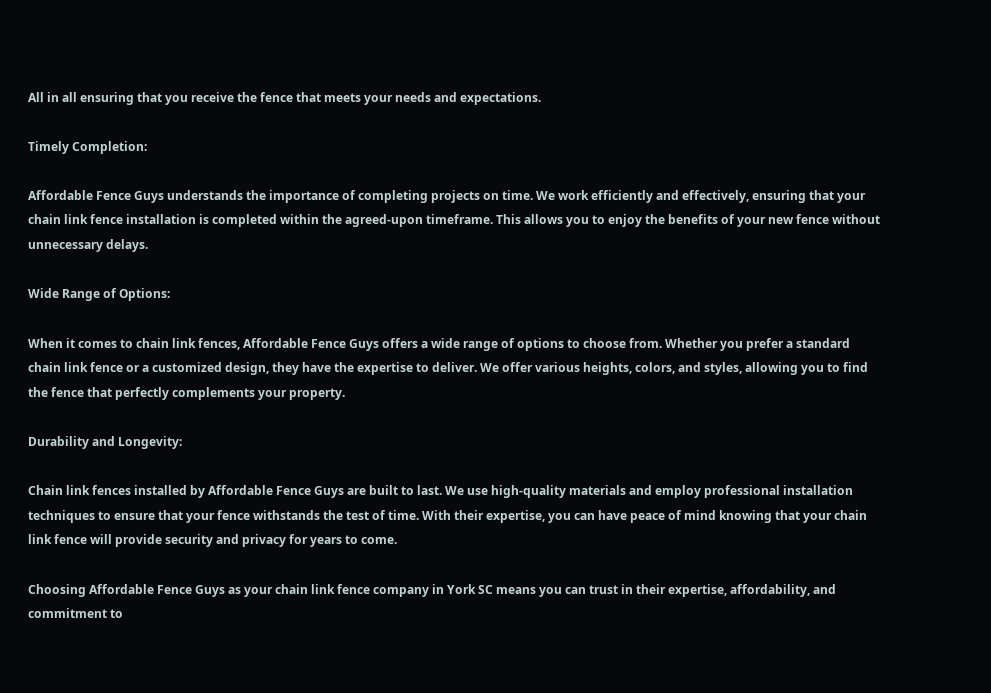All in all ensuring that you receive the fence that meets your needs and expectations.

Timely Completion:

Affordable Fence Guys understands the importance of completing projects on time. We work efficiently and effectively, ensuring that your chain link fence installation is completed within the agreed-upon timeframe. This allows you to enjoy the benefits of your new fence without unnecessary delays.

Wide Range of Options:

When it comes to chain link fences, Affordable Fence Guys offers a wide range of options to choose from. Whether you prefer a standard chain link fence or a customized design, they have the expertise to deliver. We offer various heights, colors, and styles, allowing you to find the fence that perfectly complements your property.

Durability and Longevity:

Chain link fences installed by Affordable Fence Guys are built to last. We use high-quality materials and employ professional installation techniques to ensure that your fence withstands the test of time. With their expertise, you can have peace of mind knowing that your chain link fence will provide security and privacy for years to come.

Choosing Affordable Fence Guys as your chain link fence company in York SC means you can trust in their expertise, affordability, and commitment to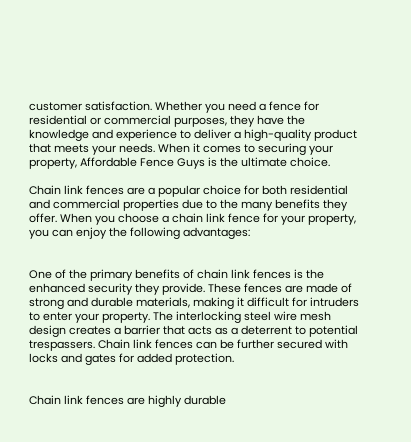customer satisfaction. Whether you need a fence for residential or commercial purposes, they have the knowledge and experience to deliver a high-quality product that meets your needs. When it comes to securing your property, Affordable Fence Guys is the ultimate choice.

Chain link fences are a popular choice for both residential and commercial properties due to the many benefits they offer. When you choose a chain link fence for your property, you can enjoy the following advantages:


One of the primary benefits of chain link fences is the enhanced security they provide. These fences are made of strong and durable materials, making it difficult for intruders to enter your property. The interlocking steel wire mesh design creates a barrier that acts as a deterrent to potential trespassers. Chain link fences can be further secured with locks and gates for added protection.


Chain link fences are highly durable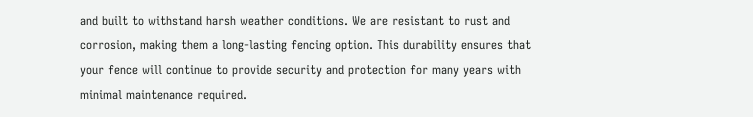and built to withstand harsh weather conditions. We are resistant to rust and corrosion, making them a long-lasting fencing option. This durability ensures that your fence will continue to provide security and protection for many years with minimal maintenance required.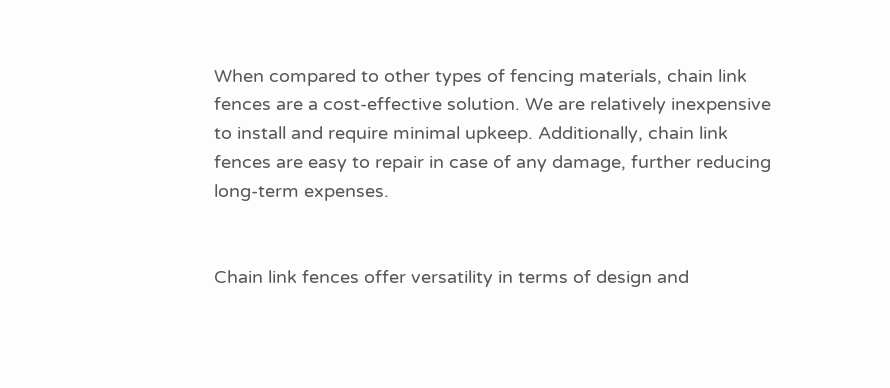When compared to other types of fencing materials, chain link fences are a cost-effective solution. We are relatively inexpensive to install and require minimal upkeep. Additionally, chain link fences are easy to repair in case of any damage, further reducing long-term expenses.


Chain link fences offer versatility in terms of design and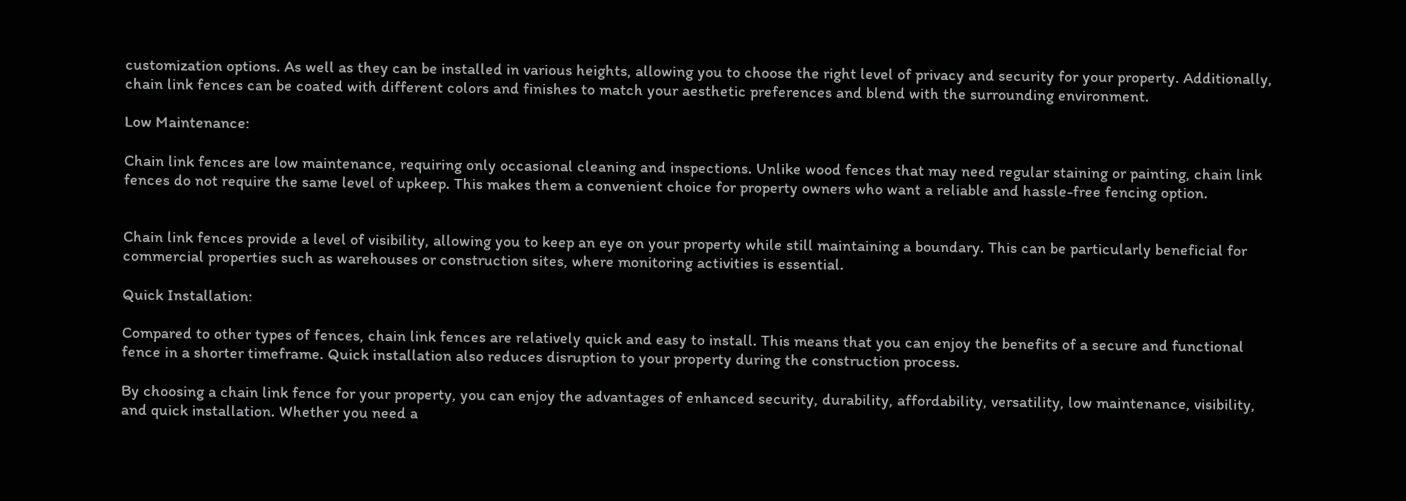customization options. As well as they can be installed in various heights, allowing you to choose the right level of privacy and security for your property. Additionally, chain link fences can be coated with different colors and finishes to match your aesthetic preferences and blend with the surrounding environment.

Low Maintenance:

Chain link fences are low maintenance, requiring only occasional cleaning and inspections. Unlike wood fences that may need regular staining or painting, chain link fences do not require the same level of upkeep. This makes them a convenient choice for property owners who want a reliable and hassle-free fencing option.


Chain link fences provide a level of visibility, allowing you to keep an eye on your property while still maintaining a boundary. This can be particularly beneficial for commercial properties such as warehouses or construction sites, where monitoring activities is essential.

Quick Installation:

Compared to other types of fences, chain link fences are relatively quick and easy to install. This means that you can enjoy the benefits of a secure and functional fence in a shorter timeframe. Quick installation also reduces disruption to your property during the construction process.

By choosing a chain link fence for your property, you can enjoy the advantages of enhanced security, durability, affordability, versatility, low maintenance, visibility, and quick installation. Whether you need a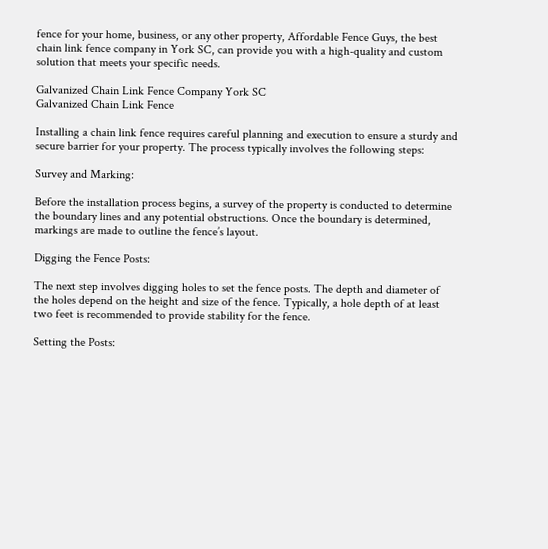fence for your home, business, or any other property, Affordable Fence Guys, the best chain link fence company in York SC, can provide you with a high-quality and custom solution that meets your specific needs.

Galvanized Chain Link Fence Company York SC
Galvanized Chain Link Fence

Installing a chain link fence requires careful planning and execution to ensure a sturdy and secure barrier for your property. The process typically involves the following steps:

Survey and Marking:

Before the installation process begins, a survey of the property is conducted to determine the boundary lines and any potential obstructions. Once the boundary is determined, markings are made to outline the fence’s layout.

Digging the Fence Posts:

The next step involves digging holes to set the fence posts. The depth and diameter of the holes depend on the height and size of the fence. Typically, a hole depth of at least two feet is recommended to provide stability for the fence.

Setting the Posts: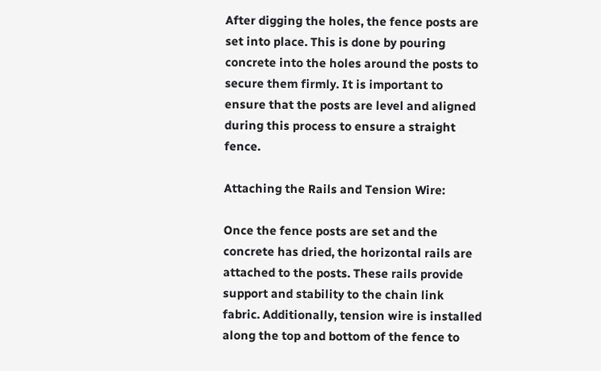After digging the holes, the fence posts are set into place. This is done by pouring concrete into the holes around the posts to secure them firmly. It is important to ensure that the posts are level and aligned during this process to ensure a straight fence.

Attaching the Rails and Tension Wire:

Once the fence posts are set and the concrete has dried, the horizontal rails are attached to the posts. These rails provide support and stability to the chain link fabric. Additionally, tension wire is installed along the top and bottom of the fence to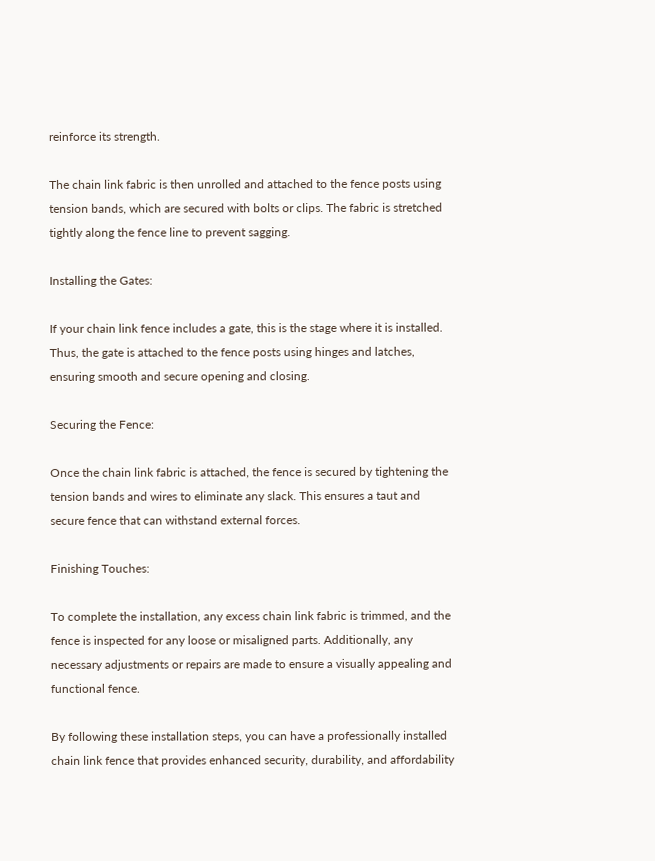reinforce its strength.

The chain link fabric is then unrolled and attached to the fence posts using tension bands, which are secured with bolts or clips. The fabric is stretched tightly along the fence line to prevent sagging.

Installing the Gates:

If your chain link fence includes a gate, this is the stage where it is installed. Thus, the gate is attached to the fence posts using hinges and latches, ensuring smooth and secure opening and closing.

Securing the Fence:

Once the chain link fabric is attached, the fence is secured by tightening the tension bands and wires to eliminate any slack. This ensures a taut and secure fence that can withstand external forces.

Finishing Touches:

To complete the installation, any excess chain link fabric is trimmed, and the fence is inspected for any loose or misaligned parts. Additionally, any necessary adjustments or repairs are made to ensure a visually appealing and functional fence.

By following these installation steps, you can have a professionally installed chain link fence that provides enhanced security, durability, and affordability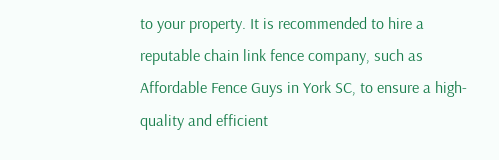to your property. It is recommended to hire a reputable chain link fence company, such as Affordable Fence Guys in York SC, to ensure a high-quality and efficient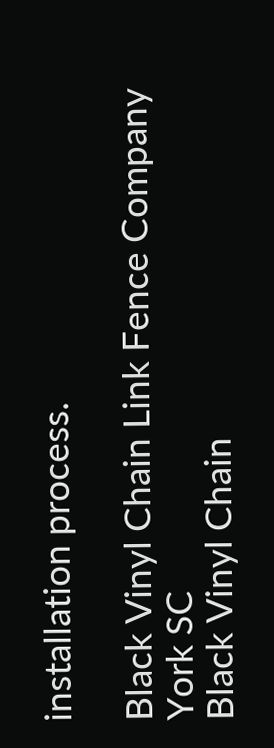installation process.

Black Vinyl Chain Link Fence Company York SC
Black Vinyl Chain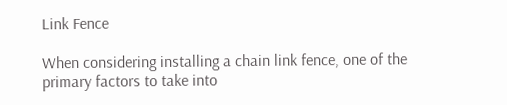Link Fence

When considering installing a chain link fence, one of the primary factors to take into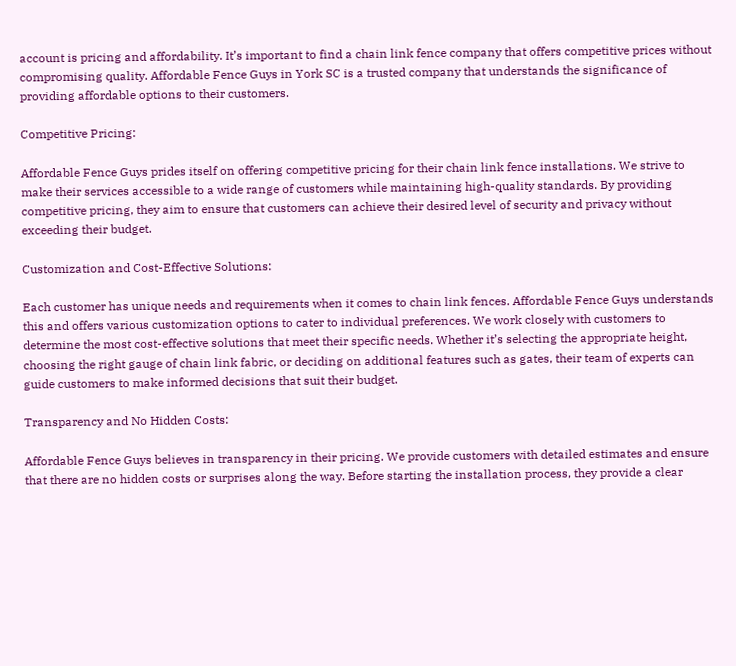account is pricing and affordability. It’s important to find a chain link fence company that offers competitive prices without compromising quality. Affordable Fence Guys in York SC is a trusted company that understands the significance of providing affordable options to their customers.

Competitive Pricing:

Affordable Fence Guys prides itself on offering competitive pricing for their chain link fence installations. We strive to make their services accessible to a wide range of customers while maintaining high-quality standards. By providing competitive pricing, they aim to ensure that customers can achieve their desired level of security and privacy without exceeding their budget.

Customization and Cost-Effective Solutions:

Each customer has unique needs and requirements when it comes to chain link fences. Affordable Fence Guys understands this and offers various customization options to cater to individual preferences. We work closely with customers to determine the most cost-effective solutions that meet their specific needs. Whether it’s selecting the appropriate height, choosing the right gauge of chain link fabric, or deciding on additional features such as gates, their team of experts can guide customers to make informed decisions that suit their budget.

Transparency and No Hidden Costs:

Affordable Fence Guys believes in transparency in their pricing. We provide customers with detailed estimates and ensure that there are no hidden costs or surprises along the way. Before starting the installation process, they provide a clear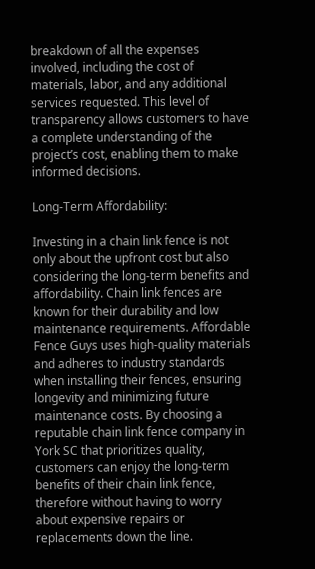breakdown of all the expenses involved, including the cost of materials, labor, and any additional services requested. This level of transparency allows customers to have a complete understanding of the project’s cost, enabling them to make informed decisions.

Long-Term Affordability:

Investing in a chain link fence is not only about the upfront cost but also considering the long-term benefits and affordability. Chain link fences are known for their durability and low maintenance requirements. Affordable Fence Guys uses high-quality materials and adheres to industry standards when installing their fences, ensuring longevity and minimizing future maintenance costs. By choosing a reputable chain link fence company in York SC that prioritizes quality, customers can enjoy the long-term benefits of their chain link fence, therefore without having to worry about expensive repairs or replacements down the line.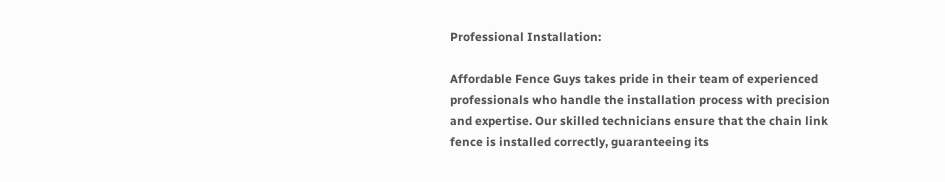Professional Installation:

Affordable Fence Guys takes pride in their team of experienced professionals who handle the installation process with precision and expertise. Our skilled technicians ensure that the chain link fence is installed correctly, guaranteeing its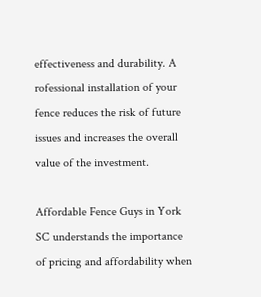effectiveness and durability. A rofessional installation of your fence reduces the risk of future issues and increases the overall value of the investment.

Affordable Fence Guys in York SC understands the importance of pricing and affordability when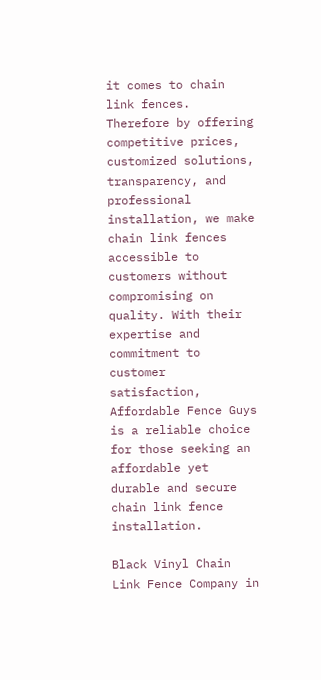it comes to chain link fences. Therefore by offering competitive prices, customized solutions, transparency, and professional installation, we make chain link fences accessible to customers without compromising on quality. With their expertise and commitment to customer satisfaction, Affordable Fence Guys is a reliable choice for those seeking an affordable yet durable and secure chain link fence installation.

Black Vinyl Chain Link Fence Company in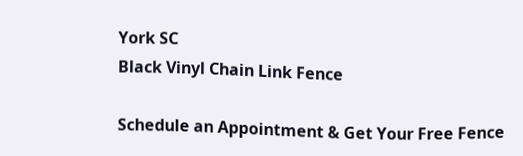York SC
Black Vinyl Chain Link Fence

Schedule an Appointment & Get Your Free Fence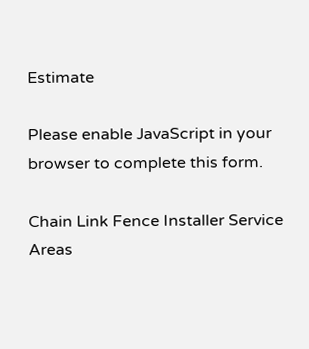Estimate

Please enable JavaScript in your browser to complete this form.

Chain Link Fence Installer Service Areas